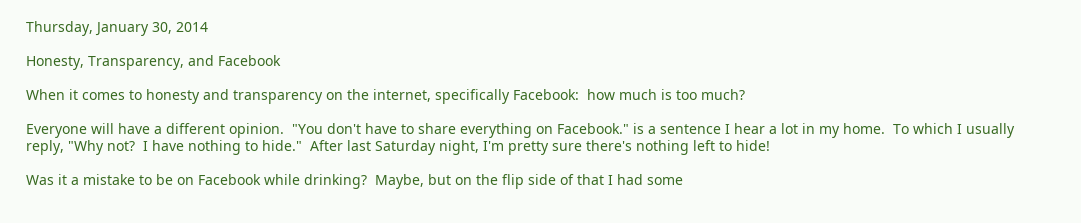Thursday, January 30, 2014

Honesty, Transparency, and Facebook

When it comes to honesty and transparency on the internet, specifically Facebook:  how much is too much?

Everyone will have a different opinion.  "You don't have to share everything on Facebook." is a sentence I hear a lot in my home.  To which I usually reply, "Why not?  I have nothing to hide."  After last Saturday night, I'm pretty sure there's nothing left to hide!

Was it a mistake to be on Facebook while drinking?  Maybe, but on the flip side of that I had some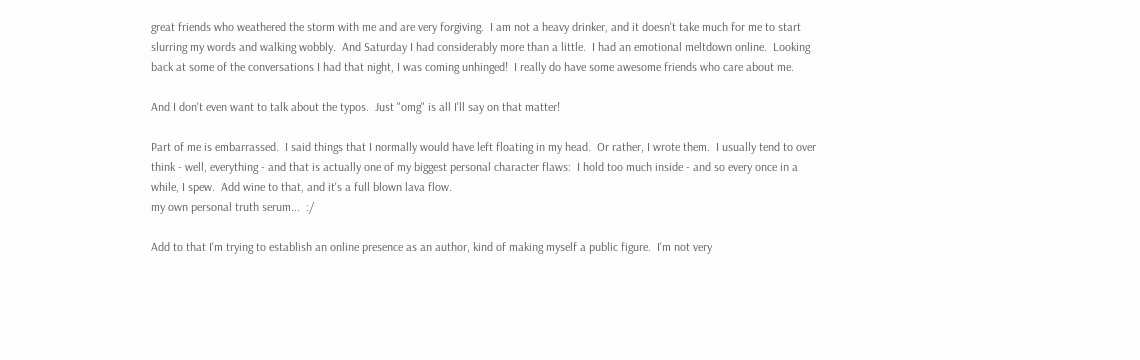great friends who weathered the storm with me and are very forgiving.  I am not a heavy drinker, and it doesn't take much for me to start slurring my words and walking wobbly.  And Saturday I had considerably more than a little.  I had an emotional meltdown online.  Looking back at some of the conversations I had that night, I was coming unhinged!  I really do have some awesome friends who care about me.

And I don't even want to talk about the typos.  Just "omg" is all I'll say on that matter!

Part of me is embarrassed.  I said things that I normally would have left floating in my head.  Or rather, I wrote them.  I usually tend to over think - well, everything - and that is actually one of my biggest personal character flaws:  I hold too much inside - and so every once in a while, I spew.  Add wine to that, and it's a full blown lava flow.
my own personal truth serum...  :/

Add to that I'm trying to establish an online presence as an author, kind of making myself a public figure.  I'm not very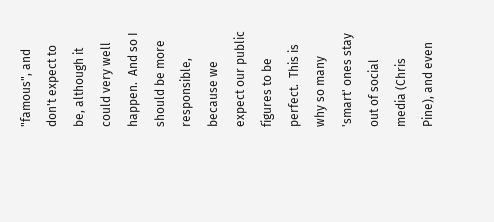"famous", and don't expect to be, although it could very well happen.  And so I should be more responsible, because we expect our public figures to be perfect.  This is why so many 'smart' ones stay out of social media (Chris Pine), and even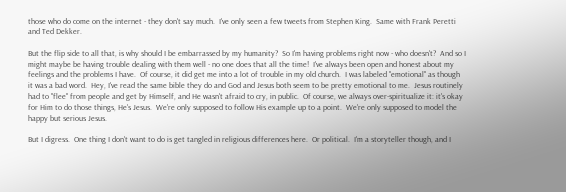those who do come on the internet - they don't say much.  I've only seen a few tweets from Stephen King.  Same with Frank Peretti and Ted Dekker.

But the flip side to all that, is why should I be embarrassed by my humanity?  So I'm having problems right now - who doesn't?  And so I might maybe be having trouble dealing with them well - no one does that all the time!  I've always been open and honest about my feelings and the problems I have.  Of course, it did get me into a lot of trouble in my old church.  I was labeled "emotional" as though it was a bad word.  Hey, I've read the same bible they do and God and Jesus both seem to be pretty emotional to me.  Jesus routinely had to "flee" from people and get by Himself, and He wasn't afraid to cry, in public.  Of course, we always over-spiritualize it: it's okay for Him to do those things, He's Jesus.  We're only supposed to follow His example up to a point.  We're only supposed to model the happy but serious Jesus.

But I digress.  One thing I don't want to do is get tangled in religious differences here.  Or political.  I'm a storyteller though, and I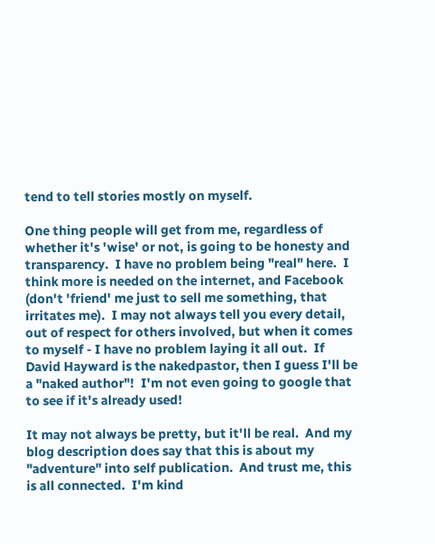tend to tell stories mostly on myself.

One thing people will get from me, regardless of whether it's 'wise' or not, is going to be honesty and transparency.  I have no problem being "real" here.  I think more is needed on the internet, and Facebook (don't 'friend' me just to sell me something, that irritates me).  I may not always tell you every detail, out of respect for others involved, but when it comes to myself - I have no problem laying it all out.  If David Hayward is the nakedpastor, then I guess I'll be a "naked author"!  I'm not even going to google that to see if it's already used!

It may not always be pretty, but it'll be real.  And my blog description does say that this is about my "adventure" into self publication.  And trust me, this is all connected.  I'm kind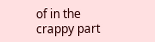of in the crappy part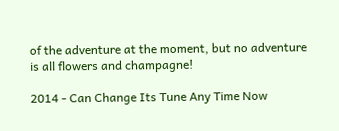of the adventure at the moment, but no adventure is all flowers and champagne!

2014 - Can Change Its Tune Any Time Now